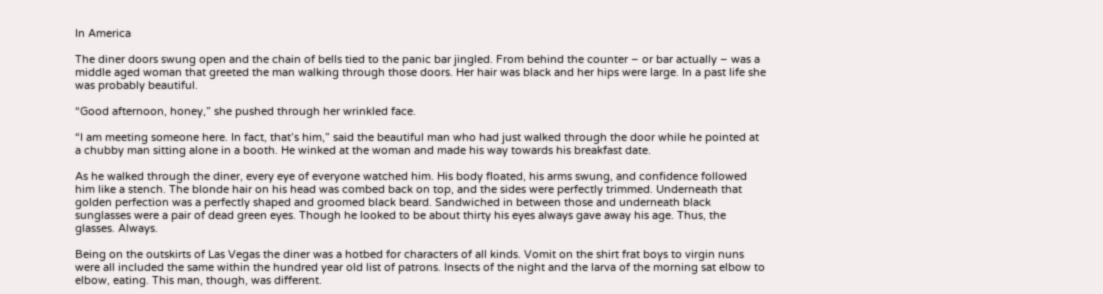In America

The diner doors swung open and the chain of bells tied to the panic bar jingled. From behind the counter – or bar actually – was a middle aged woman that greeted the man walking through those doors. Her hair was black and her hips were large. In a past life she was probably beautiful.

“Good afternoon, honey,” she pushed through her wrinkled face.

“I am meeting someone here. In fact, that’s him,” said the beautiful man who had just walked through the door while he pointed at a chubby man sitting alone in a booth. He winked at the woman and made his way towards his breakfast date.

As he walked through the diner, every eye of everyone watched him. His body floated, his arms swung, and confidence followed him like a stench. The blonde hair on his head was combed back on top, and the sides were perfectly trimmed. Underneath that golden perfection was a perfectly shaped and groomed black beard. Sandwiched in between those and underneath black sunglasses were a pair of dead green eyes. Though he looked to be about thirty his eyes always gave away his age. Thus, the glasses. Always.

Being on the outskirts of Las Vegas the diner was a hotbed for characters of all kinds. Vomit on the shirt frat boys to virgin nuns were all included the same within the hundred year old list of patrons. Insects of the night and the larva of the morning sat elbow to elbow, eating. This man, though, was different.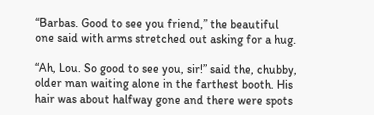“Barbas. Good to see you friend,” the beautiful one said with arms stretched out asking for a hug.

“Ah, Lou. So good to see you, sir!” said the, chubby, older man waiting alone in the farthest booth. His hair was about halfway gone and there were spots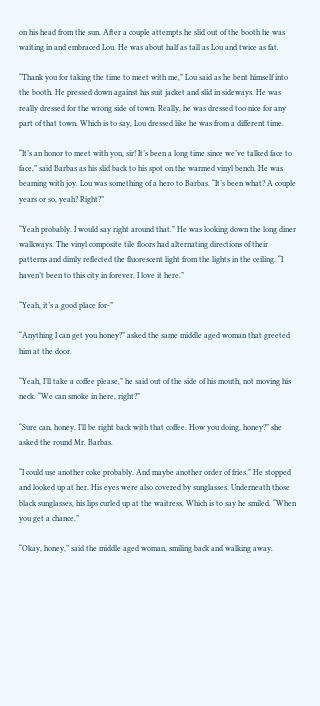on his head from the sun. After a couple attempts he slid out of the booth he was waiting in and embraced Lou. He was about half as tall as Lou and twice as fat.

“Thank you for taking the time to meet with me,” Lou said as he bent himself into the booth. He pressed down against his suit jacket and slid in sideways. He was really dressed for the wrong side of town. Really, he was dressed too nice for any part of that town. Which is to say, Lou dressed like he was from a different time.

“It’s an honor to meet with you, sir! It’s been a long time since we’ve talked face to face,” said Barbas as his slid back to his spot on the warmed vinyl bench. He was beaming with joy. Lou was something of a hero to Barbas. “It’s been what? A couple years or so, yeah? Right?”

“Yeah probably. I would say right around that.” He was looking down the long diner walkways. The vinyl composite tile floors had alternating directions of their patterns and dimly reflected the fluorescent light from the lights in the ceiling. “I haven’t been to this city in forever. I love it here.”

“Yeah, it’s a good place for-”

“Anything I can get you honey?” asked the same middle aged woman that greeted him at the door.

“Yeah, I’ll take a coffee please,” he said out of the side of his mouth, not moving his neck. “We can smoke in here, right?”

“Sure can, honey. I’ll be right back with that coffee. How you doing, honey?” she asked the round Mr. Barbas.

“I could use another coke probably. And maybe another order of fries.” He stopped and looked up at her. His eyes were also covered by sunglasses. Underneath those black sunglasses, his lips curled up at the waitress. Which is to say he smiled. “When you get a chance.”

“Okay, honey,” said the middle aged woman, smiling back and walking away.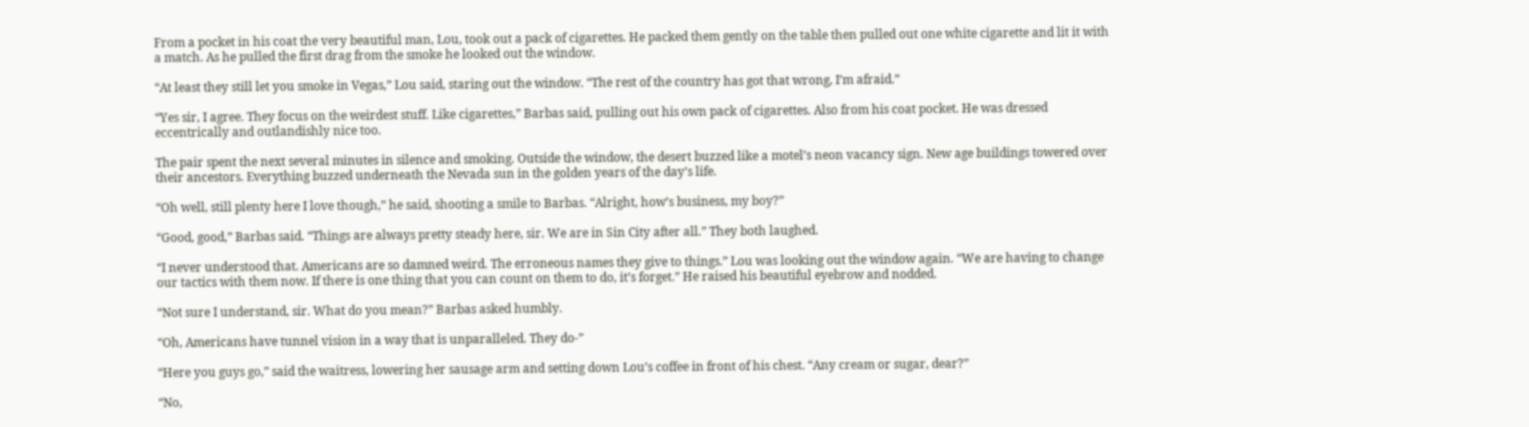From a pocket in his coat the very beautiful man, Lou, took out a pack of cigarettes. He packed them gently on the table then pulled out one white cigarette and lit it with a match. As he pulled the first drag from the smoke he looked out the window.

“At least they still let you smoke in Vegas,” Lou said, staring out the window. “The rest of the country has got that wrong, I’m afraid.”

“Yes sir, I agree. They focus on the weirdest stuff. Like cigarettes,” Barbas said, pulling out his own pack of cigarettes. Also from his coat pocket. He was dressed eccentrically and outlandishly nice too.

The pair spent the next several minutes in silence and smoking. Outside the window, the desert buzzed like a motel’s neon vacancy sign. New age buildings towered over their ancestors. Everything buzzed underneath the Nevada sun in the golden years of the day’s life.

“Oh well, still plenty here I love though,” he said, shooting a smile to Barbas. “Alright, how’s business, my boy?”

“Good, good,” Barbas said. “Things are always pretty steady here, sir. We are in Sin City after all.” They both laughed.

“I never understood that. Americans are so damned weird. The erroneous names they give to things.” Lou was looking out the window again. “We are having to change our tactics with them now. If there is one thing that you can count on them to do, it’s forget.” He raised his beautiful eyebrow and nodded.

“Not sure I understand, sir. What do you mean?” Barbas asked humbly.

“Oh, Americans have tunnel vision in a way that is unparalleled. They do-”

“Here you guys go,” said the waitress, lowering her sausage arm and setting down Lou’s coffee in front of his chest. “Any cream or sugar, dear?”

“No,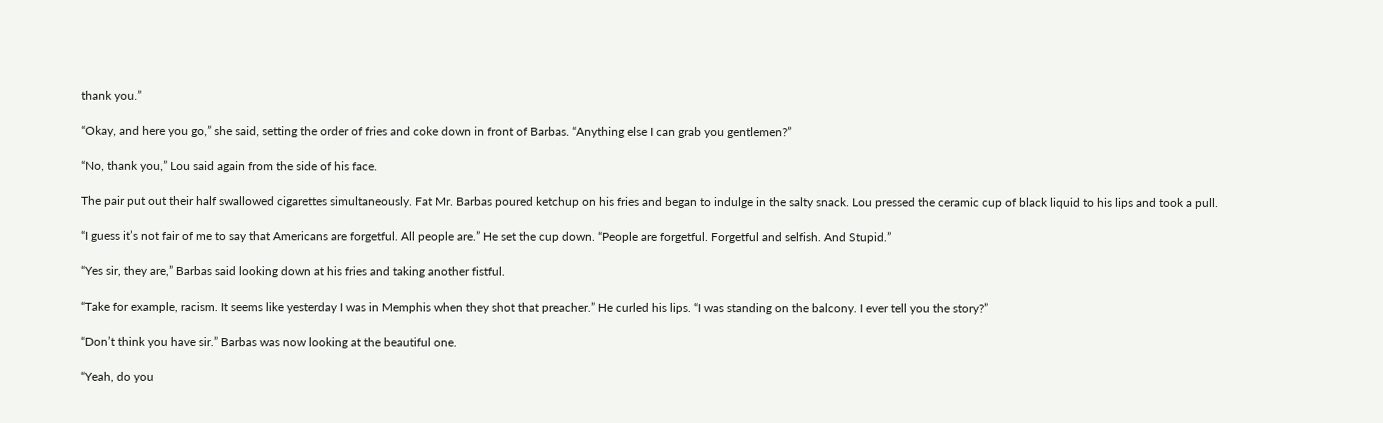thank you.”

“Okay, and here you go,” she said, setting the order of fries and coke down in front of Barbas. “Anything else I can grab you gentlemen?”

“No, thank you,” Lou said again from the side of his face.

The pair put out their half swallowed cigarettes simultaneously. Fat Mr. Barbas poured ketchup on his fries and began to indulge in the salty snack. Lou pressed the ceramic cup of black liquid to his lips and took a pull.

“I guess it’s not fair of me to say that Americans are forgetful. All people are.” He set the cup down. “People are forgetful. Forgetful and selfish. And Stupid.”

“Yes sir, they are,” Barbas said looking down at his fries and taking another fistful.

“Take for example, racism. It seems like yesterday I was in Memphis when they shot that preacher.” He curled his lips. “I was standing on the balcony. I ever tell you the story?”

“Don’t think you have sir.” Barbas was now looking at the beautiful one.

“Yeah, do you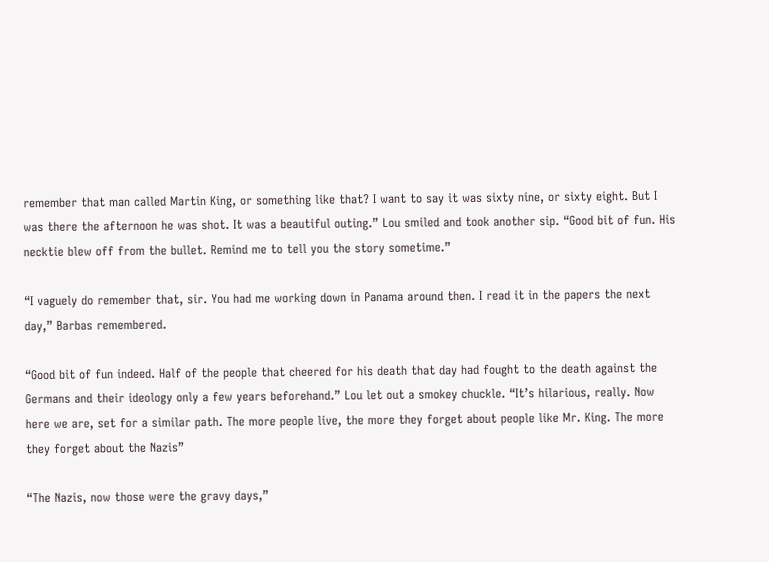remember that man called Martin King, or something like that? I want to say it was sixty nine, or sixty eight. But I was there the afternoon he was shot. It was a beautiful outing.” Lou smiled and took another sip. “Good bit of fun. His necktie blew off from the bullet. Remind me to tell you the story sometime.”

“I vaguely do remember that, sir. You had me working down in Panama around then. I read it in the papers the next day,” Barbas remembered.

“Good bit of fun indeed. Half of the people that cheered for his death that day had fought to the death against the Germans and their ideology only a few years beforehand.” Lou let out a smokey chuckle. “It’s hilarious, really. Now here we are, set for a similar path. The more people live, the more they forget about people like Mr. King. The more they forget about the Nazis”

“The Nazis, now those were the gravy days,”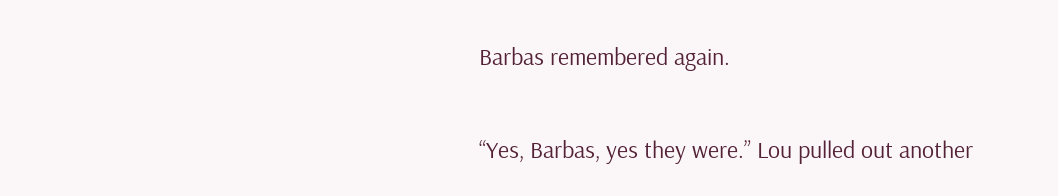Barbas remembered again.

“Yes, Barbas, yes they were.” Lou pulled out another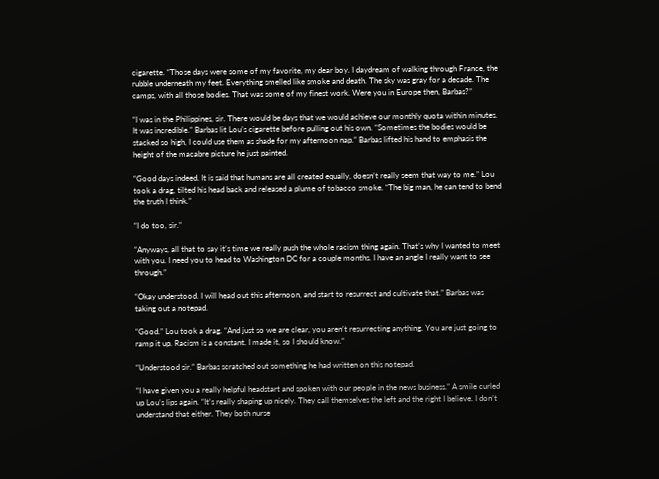cigarette. “Those days were some of my favorite, my dear boy. I daydream of walking through France, the rubble underneath my feet. Everything smelled like smoke and death. The sky was gray for a decade. The camps, with all those bodies. That was some of my finest work. Were you in Europe then, Barbas?”

“I was in the Philippines, sir. There would be days that we would achieve our monthly quota within minutes. It was incredible.” Barbas lit Lou’s cigarette before pulling out his own. “Sometimes the bodies would be stacked so high, I could use them as shade for my afternoon nap.” Barbas lifted his hand to emphasis the height of the macabre picture he just painted.

“Good days indeed. It is said that humans are all created equally, doesn’t really seem that way to me.” Lou took a drag, tilted his head back and released a plume of tobacco smoke. “The big man, he can tend to bend the truth I think.”

“I do too, sir.”

“Anyways, all that to say it’s time we really push the whole racism thing again. That’s why I wanted to meet with you. I need you to head to Washington DC for a couple months. I have an angle I really want to see through.”

“Okay understood. I will head out this afternoon, and start to resurrect and cultivate that.” Barbas was taking out a notepad.

“Good.” Lou took a drag. “And just so we are clear, you aren’t resurrecting anything. You are just going to ramp it up. Racism is a constant. I made it, so I should know.”

“Understood sir.” Barbas scratched out something he had written on this notepad.

“I have given you a really helpful headstart and spoken with our people in the news business.” A smile curled up Lou’s lips again. “It’s really shaping up nicely. They call themselves the left and the right I believe. I don’t understand that either. They both nurse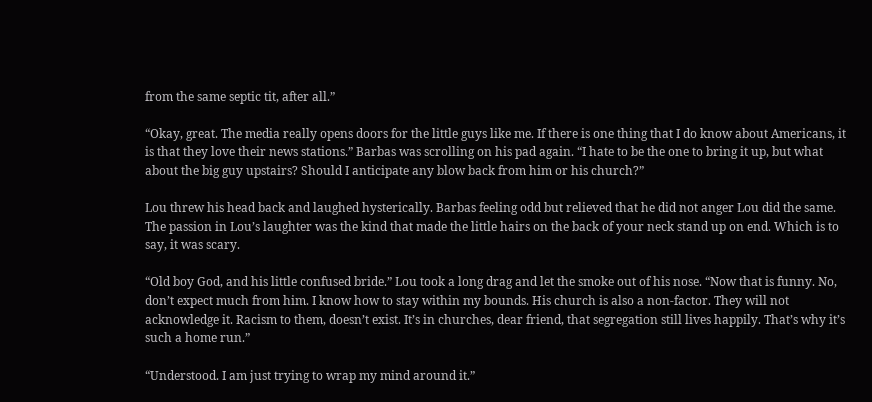from the same septic tit, after all.”

“Okay, great. The media really opens doors for the little guys like me. If there is one thing that I do know about Americans, it is that they love their news stations.” Barbas was scrolling on his pad again. “I hate to be the one to bring it up, but what about the big guy upstairs? Should I anticipate any blow back from him or his church?”

Lou threw his head back and laughed hysterically. Barbas feeling odd but relieved that he did not anger Lou did the same. The passion in Lou’s laughter was the kind that made the little hairs on the back of your neck stand up on end. Which is to say, it was scary.

“Old boy God, and his little confused bride.” Lou took a long drag and let the smoke out of his nose. “Now that is funny. No, don’t expect much from him. I know how to stay within my bounds. His church is also a non-factor. They will not acknowledge it. Racism to them, doesn’t exist. It’s in churches, dear friend, that segregation still lives happily. That’s why it’s such a home run.”

“Understood. I am just trying to wrap my mind around it.”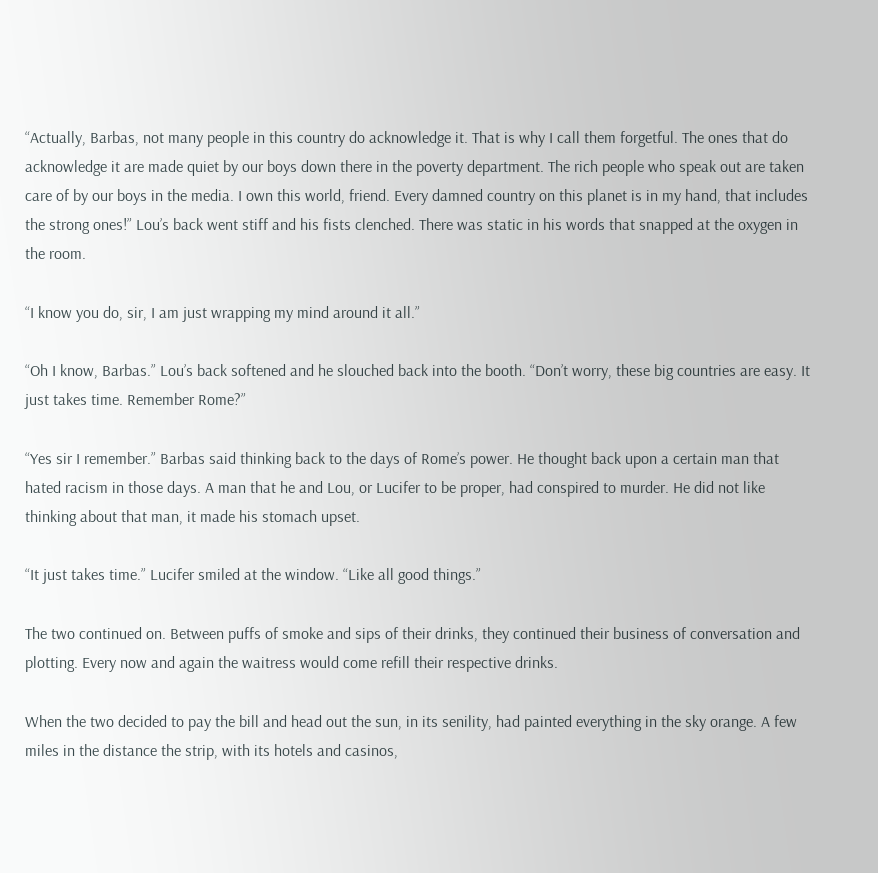“Actually, Barbas, not many people in this country do acknowledge it. That is why I call them forgetful. The ones that do acknowledge it are made quiet by our boys down there in the poverty department. The rich people who speak out are taken care of by our boys in the media. I own this world, friend. Every damned country on this planet is in my hand, that includes the strong ones!” Lou’s back went stiff and his fists clenched. There was static in his words that snapped at the oxygen in the room.

“I know you do, sir, I am just wrapping my mind around it all.”

“Oh I know, Barbas.” Lou’s back softened and he slouched back into the booth. “Don’t worry, these big countries are easy. It just takes time. Remember Rome?”

“Yes sir I remember.” Barbas said thinking back to the days of Rome’s power. He thought back upon a certain man that hated racism in those days. A man that he and Lou, or Lucifer to be proper, had conspired to murder. He did not like thinking about that man, it made his stomach upset.

“It just takes time.” Lucifer smiled at the window. “Like all good things.”

The two continued on. Between puffs of smoke and sips of their drinks, they continued their business of conversation and plotting. Every now and again the waitress would come refill their respective drinks.

When the two decided to pay the bill and head out the sun, in its senility, had painted everything in the sky orange. A few miles in the distance the strip, with its hotels and casinos,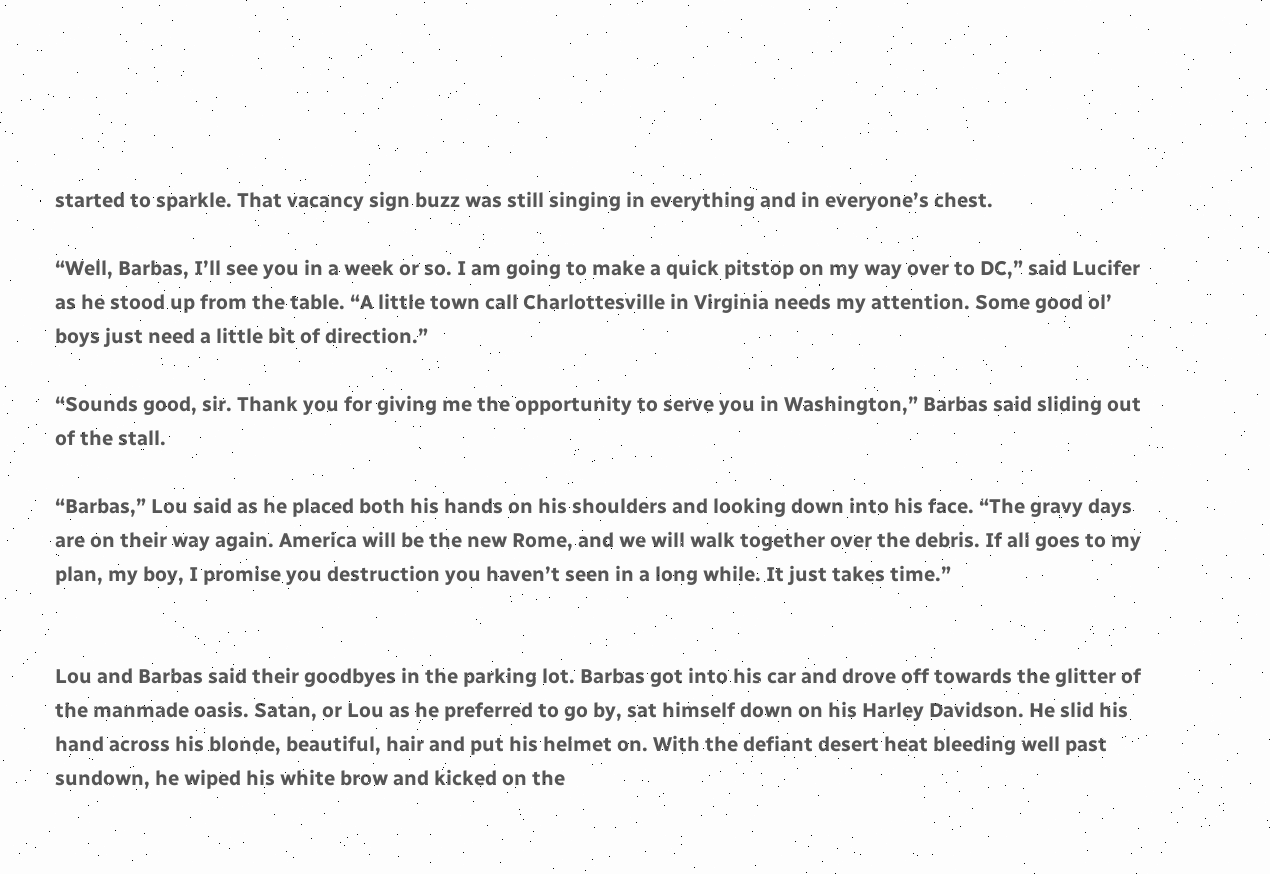started to sparkle. That vacancy sign buzz was still singing in everything and in everyone’s chest.

“Well, Barbas, I’ll see you in a week or so. I am going to make a quick pitstop on my way over to DC,” said Lucifer as he stood up from the table. “A little town call Charlottesville in Virginia needs my attention. Some good ol’ boys just need a little bit of direction.”

“Sounds good, sir. Thank you for giving me the opportunity to serve you in Washington,” Barbas said sliding out of the stall.

“Barbas,” Lou said as he placed both his hands on his shoulders and looking down into his face. “The gravy days are on their way again. America will be the new Rome, and we will walk together over the debris. If all goes to my plan, my boy, I promise you destruction you haven’t seen in a long while. It just takes time.”


Lou and Barbas said their goodbyes in the parking lot. Barbas got into his car and drove off towards the glitter of the manmade oasis. Satan, or Lou as he preferred to go by, sat himself down on his Harley Davidson. He slid his hand across his blonde, beautiful, hair and put his helmet on. With the defiant desert heat bleeding well past sundown, he wiped his white brow and kicked on the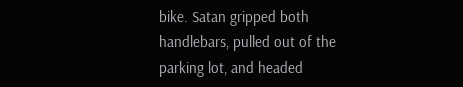bike. Satan gripped both handlebars, pulled out of the parking lot, and headed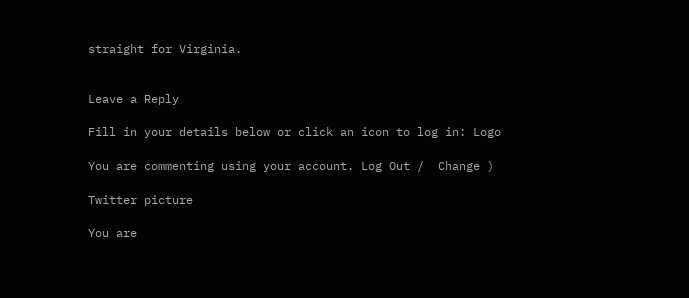straight for Virginia.


Leave a Reply

Fill in your details below or click an icon to log in: Logo

You are commenting using your account. Log Out /  Change )

Twitter picture

You are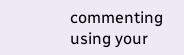commenting using your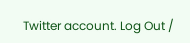Twitter account. Log Out /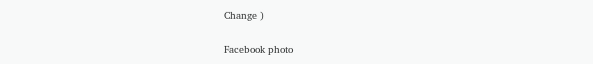Change )

Facebook photo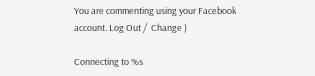You are commenting using your Facebook account. Log Out /  Change )

Connecting to %s